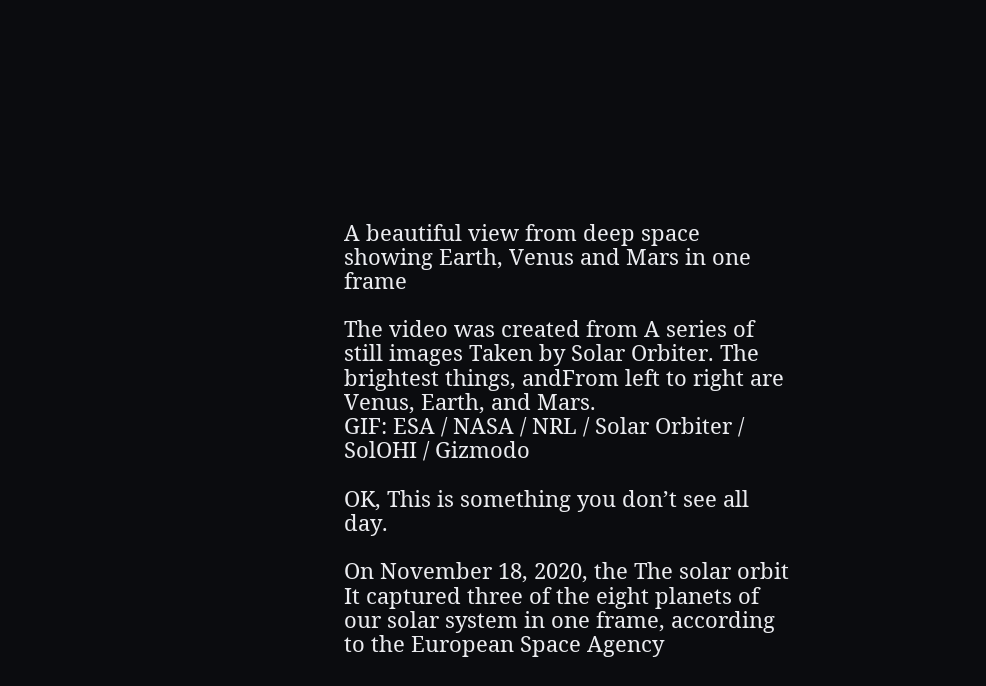A beautiful view from deep space showing Earth, Venus and Mars in one frame

The video was created from A series of still images Taken by Solar Orbiter. The brightest things, andFrom left to right are Venus, Earth, and Mars.
GIF: ESA / NASA / NRL / Solar Orbiter / SolOHI / Gizmodo

OK, This is something you don’t see all day.

On November 18, 2020, the The solar orbit It captured three of the eight planets of our solar system in one frame, according to the European Space Agency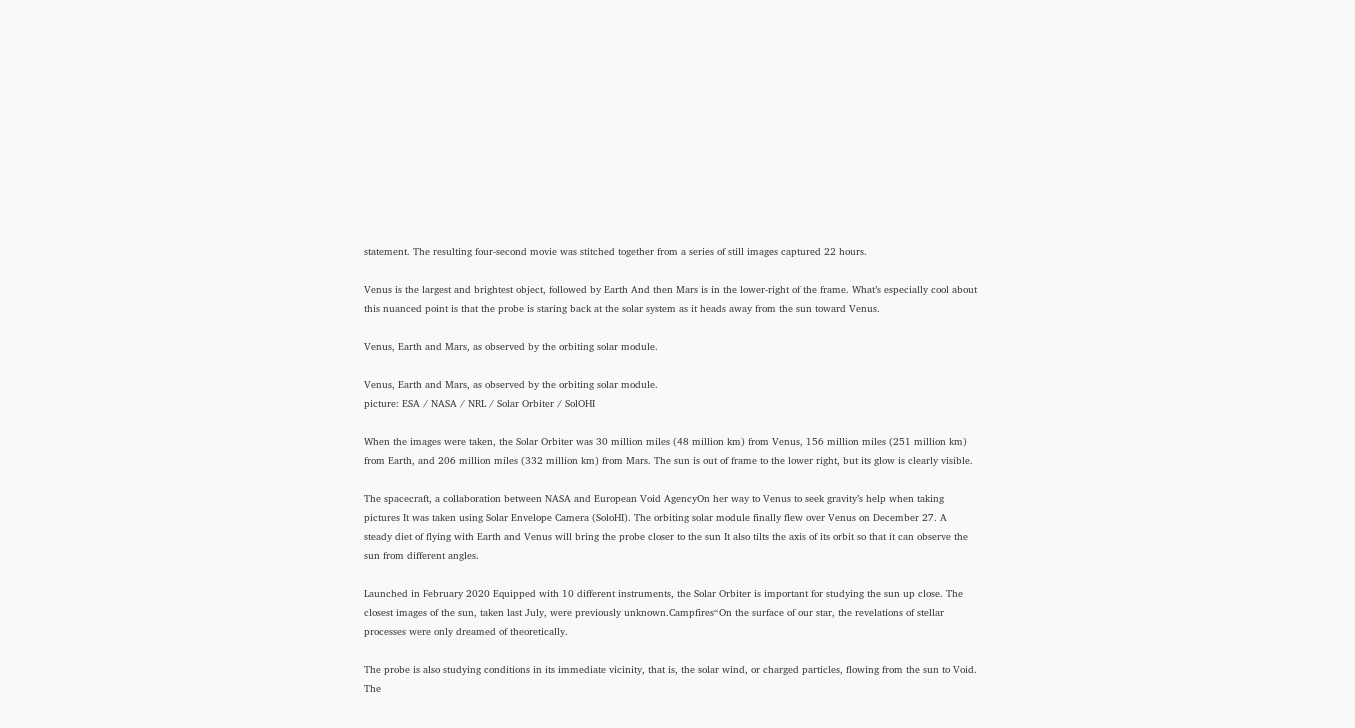statement. The resulting four-second movie was stitched together from a series of still images captured 22 hours.

Venus is the largest and brightest object, followed by Earth And then Mars is in the lower-right of the frame. What’s especially cool about this nuanced point is that the probe is staring back at the solar system as it heads away from the sun toward Venus.

Venus, Earth and Mars, as observed by the orbiting solar module.

Venus, Earth and Mars, as observed by the orbiting solar module.
picture: ESA / NASA / NRL / Solar Orbiter / SolOHI

When the images were taken, the Solar Orbiter was 30 million miles (48 million km) from Venus, 156 million miles (251 million km) from Earth, and 206 million miles (332 million km) from Mars. The sun is out of frame to the lower right, but its glow is clearly visible.

The spacecraft, a collaboration between NASA and European Void AgencyOn her way to Venus to seek gravity’s help when taking pictures It was taken using Solar Envelope Camera (SoloHI). The orbiting solar module finally flew over Venus on December 27. A steady diet of flying with Earth and Venus will bring the probe closer to the sun It also tilts the axis of its orbit so that it can observe the sun from different angles.

Launched in February 2020 Equipped with 10 different instruments, the Solar Orbiter is important for studying the sun up close. The closest images of the sun, taken last July, were previously unknown.Campfires“On the surface of our star, the revelations of stellar processes were only dreamed of theoretically.

The probe is also studying conditions in its immediate vicinity, that is, the solar wind, or charged particles, flowing from the sun to Void. The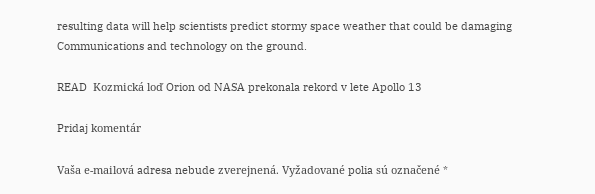resulting data will help scientists predict stormy space weather that could be damaging Communications and technology on the ground.

READ  Kozmická loď Orion od NASA prekonala rekord v lete Apollo 13

Pridaj komentár

Vaša e-mailová adresa nebude zverejnená. Vyžadované polia sú označené *